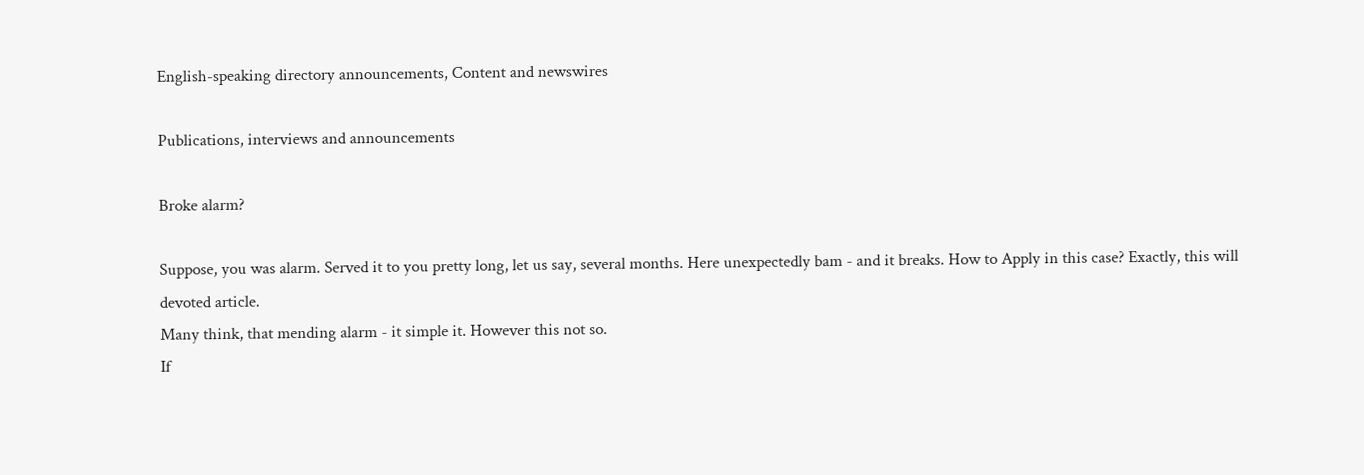English-speaking directory announcements, Content and newswires

Publications, interviews and announcements

Broke alarm?

Suppose, you was alarm. Served it to you pretty long, let us say, several months. Here unexpectedly bam - and it breaks. How to Apply in this case? Exactly, this will devoted article.
Many think, that mending alarm - it simple it. However this not so.
If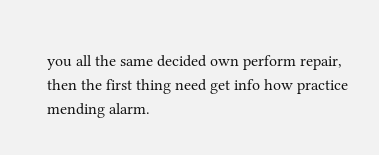you all the same decided own perform repair, then the first thing need get info how practice mending alarm.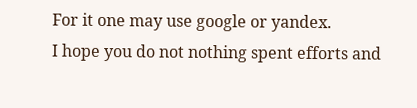For it one may use google or yandex.
I hope you do not nothing spent efforts and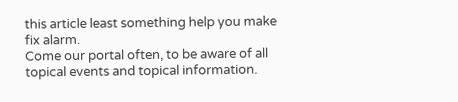this article least something help you make fix alarm.
Come our portal often, to be aware of all topical events and topical information.